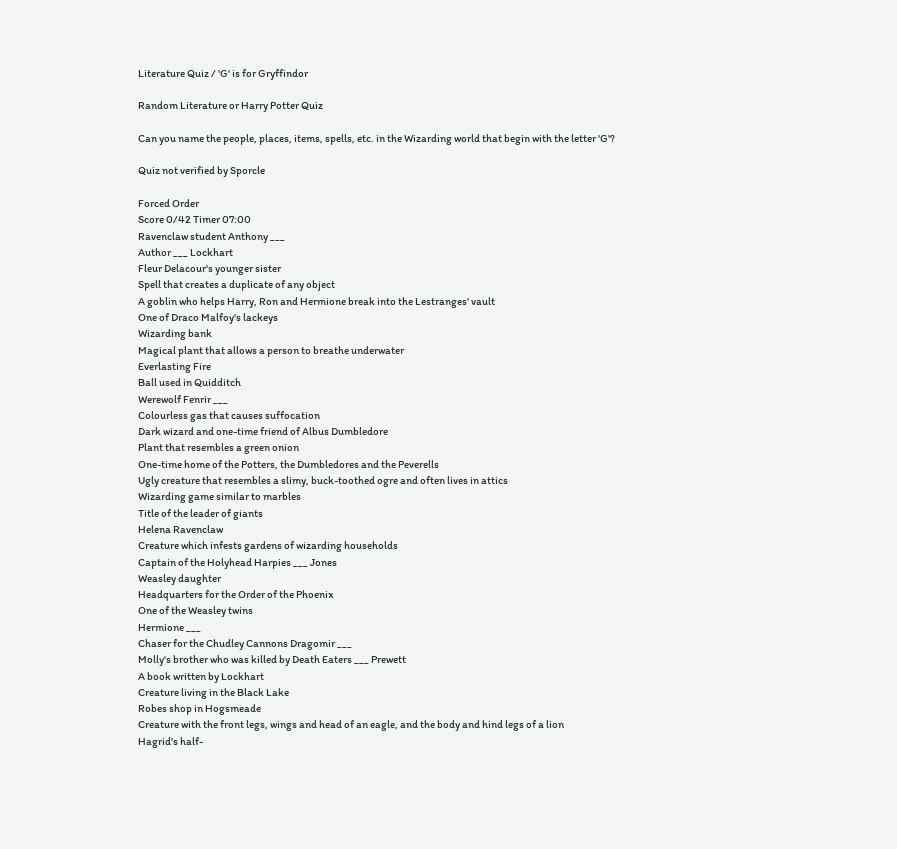Literature Quiz / 'G' is for Gryffindor

Random Literature or Harry Potter Quiz

Can you name the people, places, items, spells, etc. in the Wizarding world that begin with the letter 'G'?

Quiz not verified by Sporcle

Forced Order
Score 0/42 Timer 07:00
Ravenclaw student Anthony ___
Author ___ Lockhart
Fleur Delacour's younger sister
Spell that creates a duplicate of any object
A goblin who helps Harry, Ron and Hermione break into the Lestranges' vault
One of Draco Malfoy's lackeys
Wizarding bank
Magical plant that allows a person to breathe underwater
Everlasting Fire
Ball used in Quidditch
Werewolf Fenrir ___
Colourless gas that causes suffocation
Dark wizard and one-time friend of Albus Dumbledore
Plant that resembles a green onion
One-time home of the Potters, the Dumbledores and the Peverells
Ugly creature that resembles a slimy, buck-toothed ogre and often lives in attics
Wizarding game similar to marbles
Title of the leader of giants
Helena Ravenclaw
Creature which infests gardens of wizarding households
Captain of the Holyhead Harpies ___ Jones
Weasley daughter
Headquarters for the Order of the Phoenix
One of the Weasley twins
Hermione ___
Chaser for the Chudley Cannons Dragomir ___
Molly's brother who was killed by Death Eaters ___ Prewett
A book written by Lockhart
Creature living in the Black Lake
Robes shop in Hogsmeade
Creature with the front legs, wings and head of an eagle, and the body and hind legs of a lion
Hagrid's half-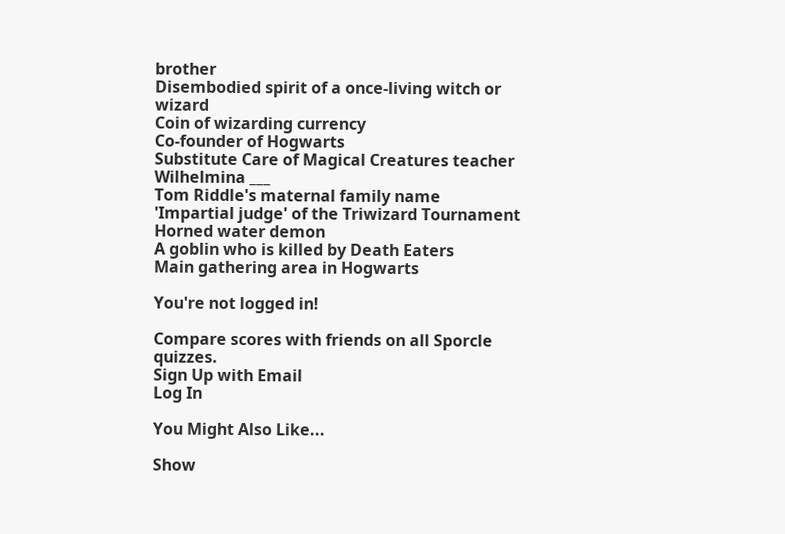brother
Disembodied spirit of a once-living witch or wizard
Coin of wizarding currency
Co-founder of Hogwarts
Substitute Care of Magical Creatures teacher Wilhelmina ___
Tom Riddle's maternal family name
'Impartial judge' of the Triwizard Tournament
Horned water demon
A goblin who is killed by Death Eaters
Main gathering area in Hogwarts

You're not logged in!

Compare scores with friends on all Sporcle quizzes.
Sign Up with Email
Log In

You Might Also Like...

Show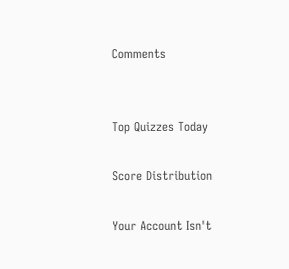Comments


Top Quizzes Today

Score Distribution

Your Account Isn't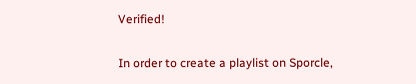Verified!

In order to create a playlist on Sporcle,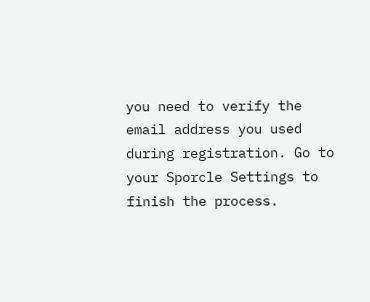you need to verify the email address you used during registration. Go to your Sporcle Settings to finish the process.